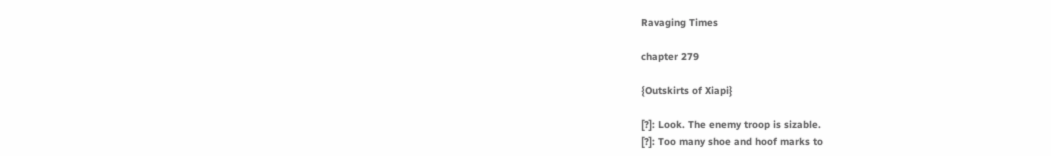Ravaging Times

chapter 279

{Outskirts of Xiapi}

[?]: Look. The enemy troop is sizable.
[?]: Too many shoe and hoof marks to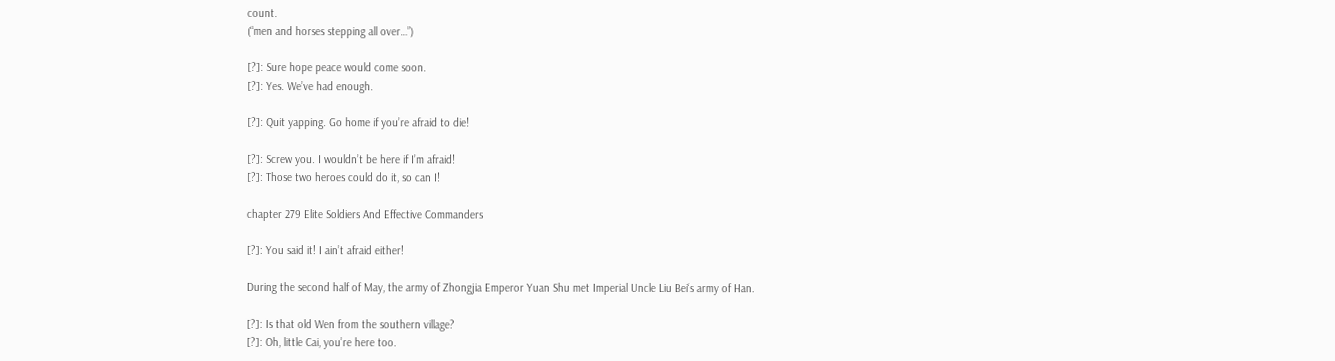count.
(“men and horses stepping all over…”)

[?]: Sure hope peace would come soon.
[?]: Yes. We’ve had enough.

[?]: Quit yapping. Go home if you’re afraid to die!

[?]: Screw you. I wouldn’t be here if I’m afraid!
[?]: Those two heroes could do it, so can I!

chapter 279 Elite Soldiers And Effective Commanders

[?]: You said it! I ain’t afraid either!

During the second half of May, the army of Zhongjia Emperor Yuan Shu met Imperial Uncle Liu Bei‘s army of Han.

[?]: Is that old Wen from the southern village?
[?]: Oh, little Cai, you’re here too.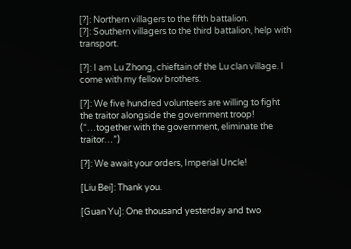[?]: Northern villagers to the fifth battalion.
[?]: Southern villagers to the third battalion, help with transport.

[?]: I am Lu Zhong, chieftain of the Lu clan village. I come with my fellow brothers.

[?]: We five hundred volunteers are willing to fight the traitor alongside the government troop!
(“…together with the government, eliminate the traitor…”)

[?]: We await your orders, Imperial Uncle!

[Liu Bei]: Thank you.

[Guan Yu]: One thousand yesterday and two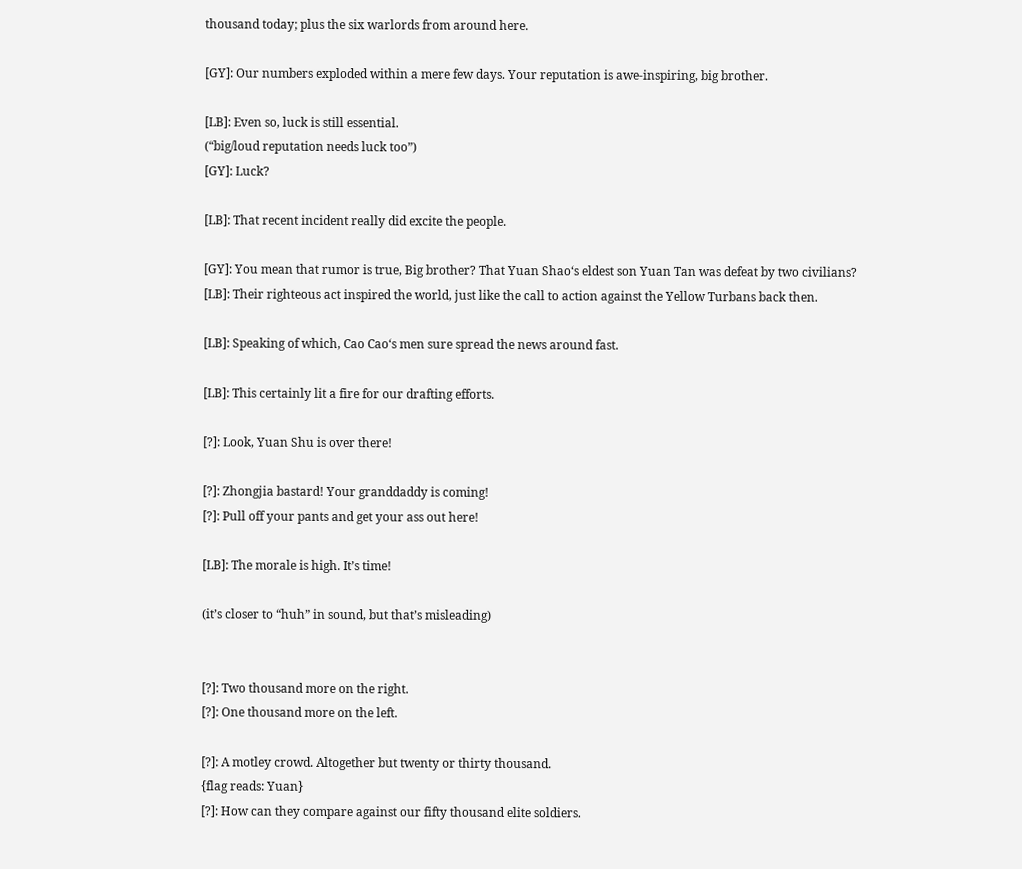thousand today; plus the six warlords from around here.

[GY]: Our numbers exploded within a mere few days. Your reputation is awe-inspiring, big brother.

[LB]: Even so, luck is still essential.
(“big/loud reputation needs luck too”)
[GY]: Luck?

[LB]: That recent incident really did excite the people.

[GY]: You mean that rumor is true, Big brother? That Yuan Shao‘s eldest son Yuan Tan was defeat by two civilians?
[LB]: Their righteous act inspired the world, just like the call to action against the Yellow Turbans back then.

[LB]: Speaking of which, Cao Cao‘s men sure spread the news around fast.

[LB]: This certainly lit a fire for our drafting efforts.

[?]: Look, Yuan Shu is over there!

[?]: Zhongjia bastard! Your granddaddy is coming!
[?]: Pull off your pants and get your ass out here!

[LB]: The morale is high. It’s time!

(it’s closer to “huh” in sound, but that’s misleading)


[?]: Two thousand more on the right.
[?]: One thousand more on the left.

[?]: A motley crowd. Altogether but twenty or thirty thousand.
{flag reads: Yuan}
[?]: How can they compare against our fifty thousand elite soldiers.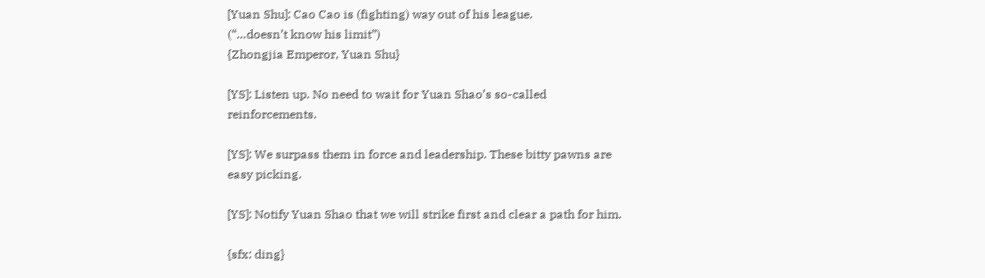[Yuan Shu]: Cao Cao is (fighting) way out of his league.
(“…doesn’t know his limit”)
{Zhongjia Emperor, Yuan Shu}

[YS]: Listen up. No need to wait for Yuan Shao’s so-called reinforcements.

[YS]: We surpass them in force and leadership. These bitty pawns are easy picking.

[YS]: Notify Yuan Shao that we will strike first and clear a path for him.

{sfx: ding}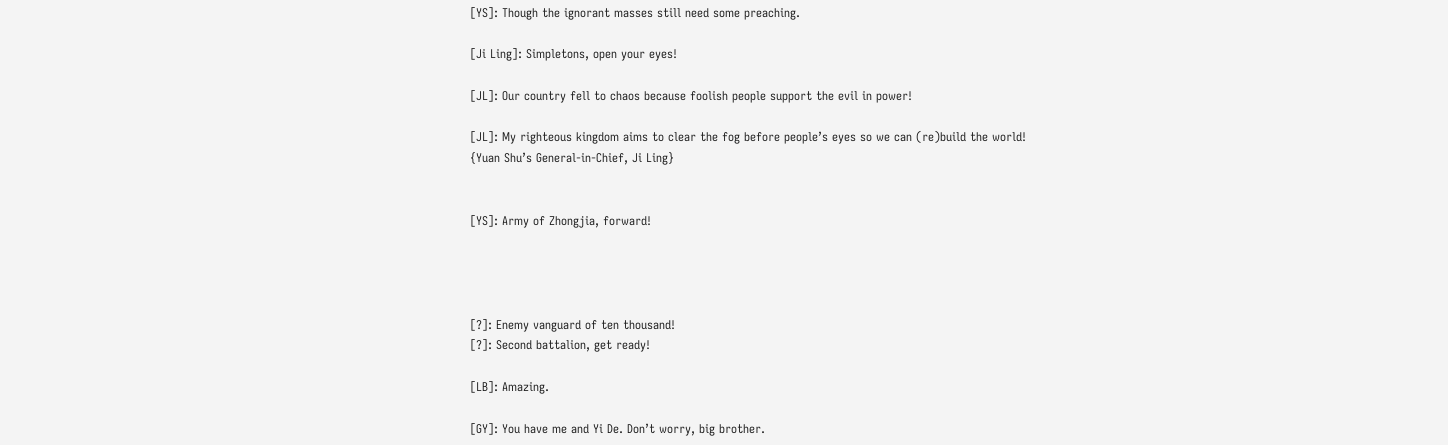[YS]: Though the ignorant masses still need some preaching.

[Ji Ling]: Simpletons, open your eyes!

[JL]: Our country fell to chaos because foolish people support the evil in power!

[JL]: My righteous kingdom aims to clear the fog before people’s eyes so we can (re)build the world!
{Yuan Shu’s General-in-Chief, Ji Ling}


[YS]: Army of Zhongjia, forward!




[?]: Enemy vanguard of ten thousand!
[?]: Second battalion, get ready!

[LB]: Amazing.

[GY]: You have me and Yi De. Don’t worry, big brother.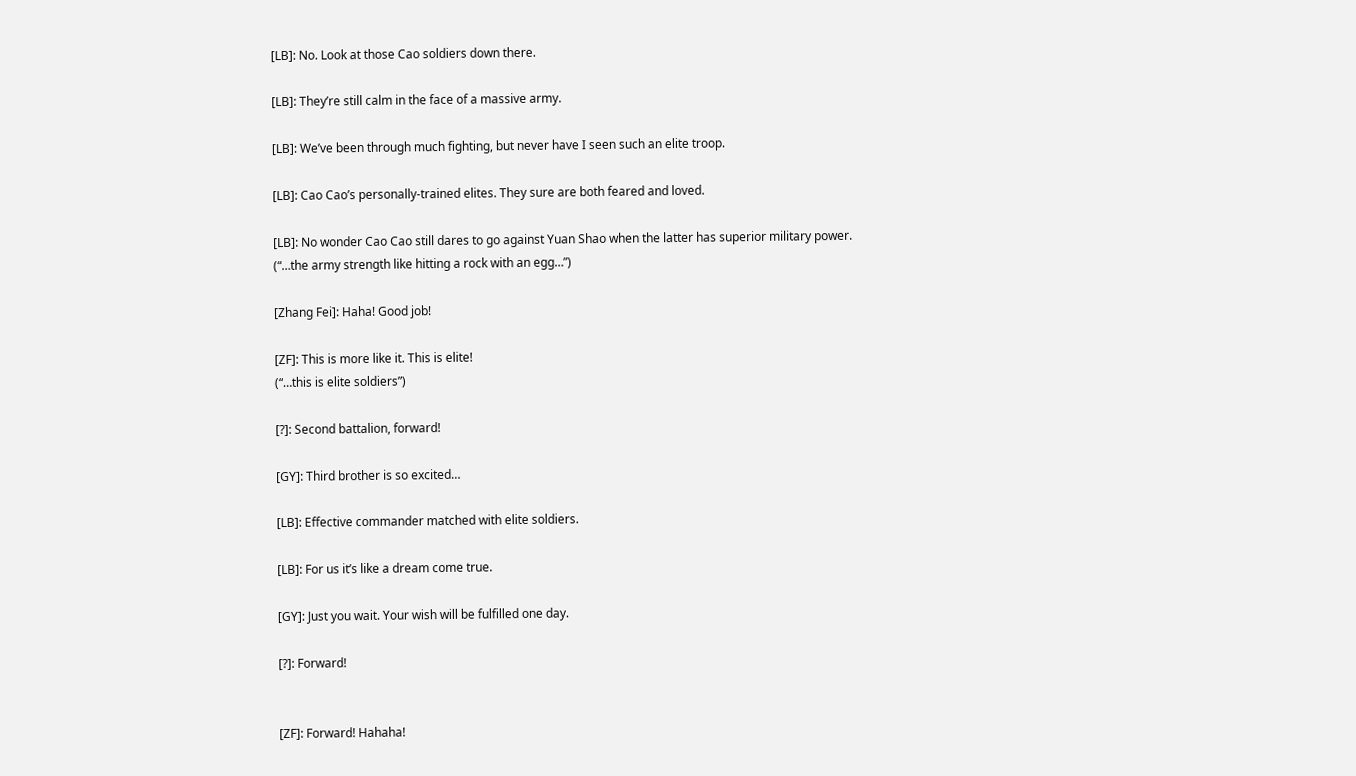[LB]: No. Look at those Cao soldiers down there.

[LB]: They’re still calm in the face of a massive army.

[LB]: We’ve been through much fighting, but never have I seen such an elite troop.

[LB]: Cao Cao’s personally-trained elites. They sure are both feared and loved.

[LB]: No wonder Cao Cao still dares to go against Yuan Shao when the latter has superior military power.
(“…the army strength like hitting a rock with an egg…”)

[Zhang Fei]: Haha! Good job!

[ZF]: This is more like it. This is elite!
(“…this is elite soldiers”)

[?]: Second battalion, forward!

[GY]: Third brother is so excited…

[LB]: Effective commander matched with elite soldiers.

[LB]: For us it’s like a dream come true.

[GY]: Just you wait. Your wish will be fulfilled one day.

[?]: Forward!


[ZF]: Forward! Hahaha!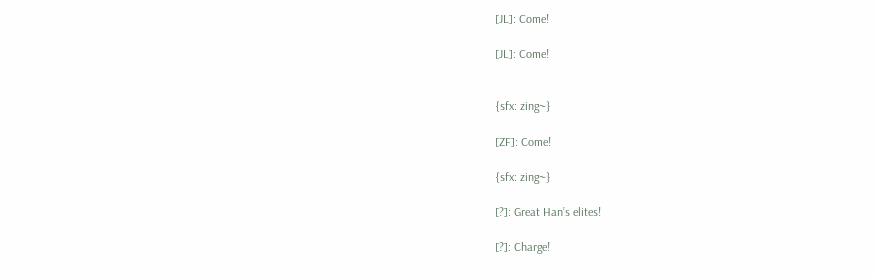[JL]: Come!

[JL]: Come!


{sfx: zing~}

[ZF]: Come!

{sfx: zing~}

[?]: Great Han’s elites!

[?]: Charge!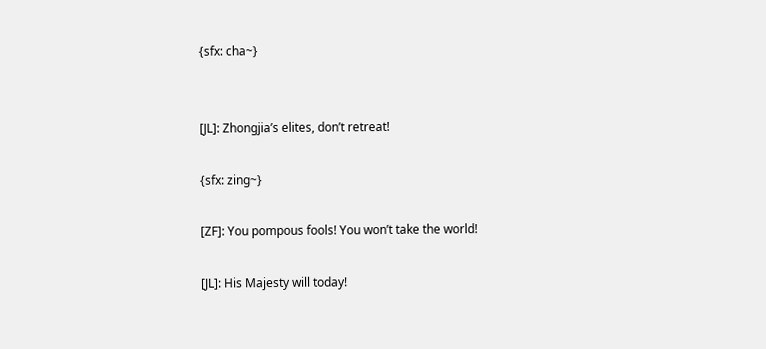{sfx: cha~}


[JL]: Zhongjia’s elites, don’t retreat!

{sfx: zing~}

[ZF]: You pompous fools! You won’t take the world!

[JL]: His Majesty will today!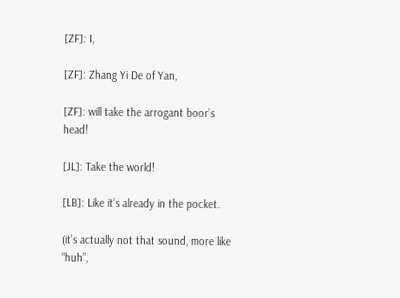[ZF]: I,

[ZF]: Zhang Yi De of Yan,

[ZF]: will take the arrogant boor’s head!

[JL]: Take the world!

[LB]: Like it’s already in the pocket.

(it’s actually not that sound, more like “huh”,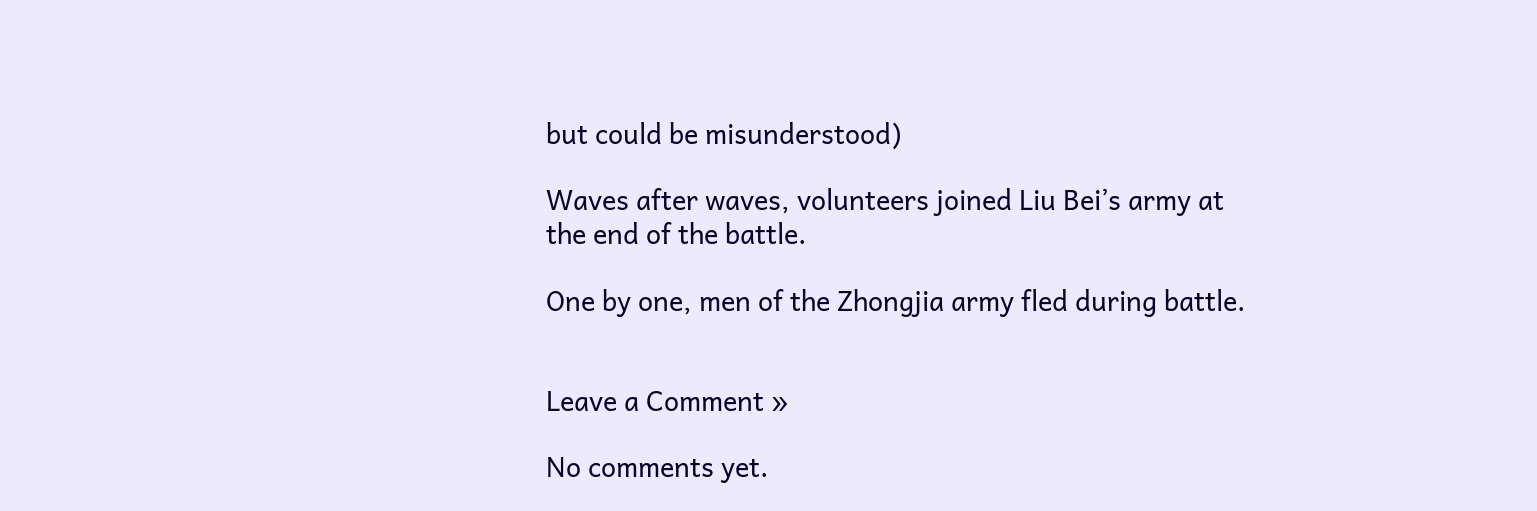but could be misunderstood)

Waves after waves, volunteers joined Liu Bei’s army at the end of the battle.

One by one, men of the Zhongjia army fled during battle.


Leave a Comment »

No comments yet.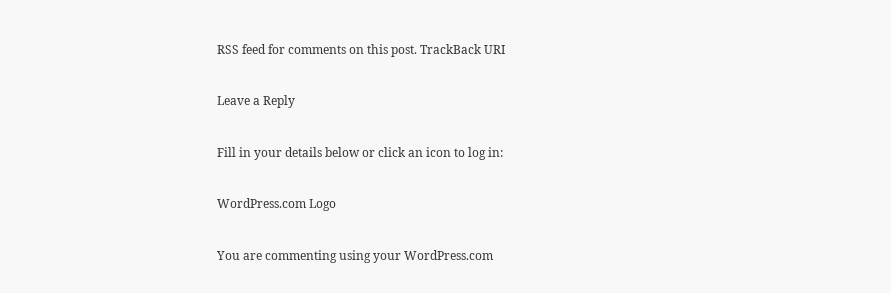RSS feed for comments on this post. TrackBack URI

Leave a Reply

Fill in your details below or click an icon to log in:

WordPress.com Logo

You are commenting using your WordPress.com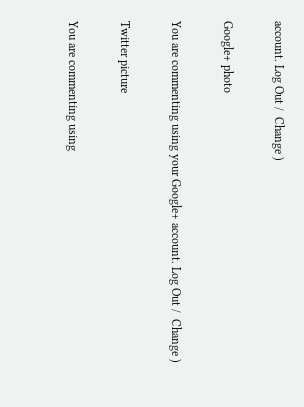account. Log Out /  Change )

Google+ photo

You are commenting using your Google+ account. Log Out /  Change )

Twitter picture

You are commenting using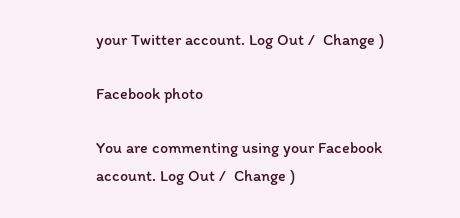your Twitter account. Log Out /  Change )

Facebook photo

You are commenting using your Facebook account. Log Out /  Change )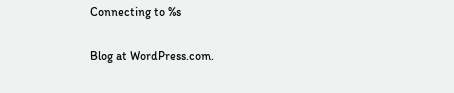Connecting to %s

Blog at WordPress.com.